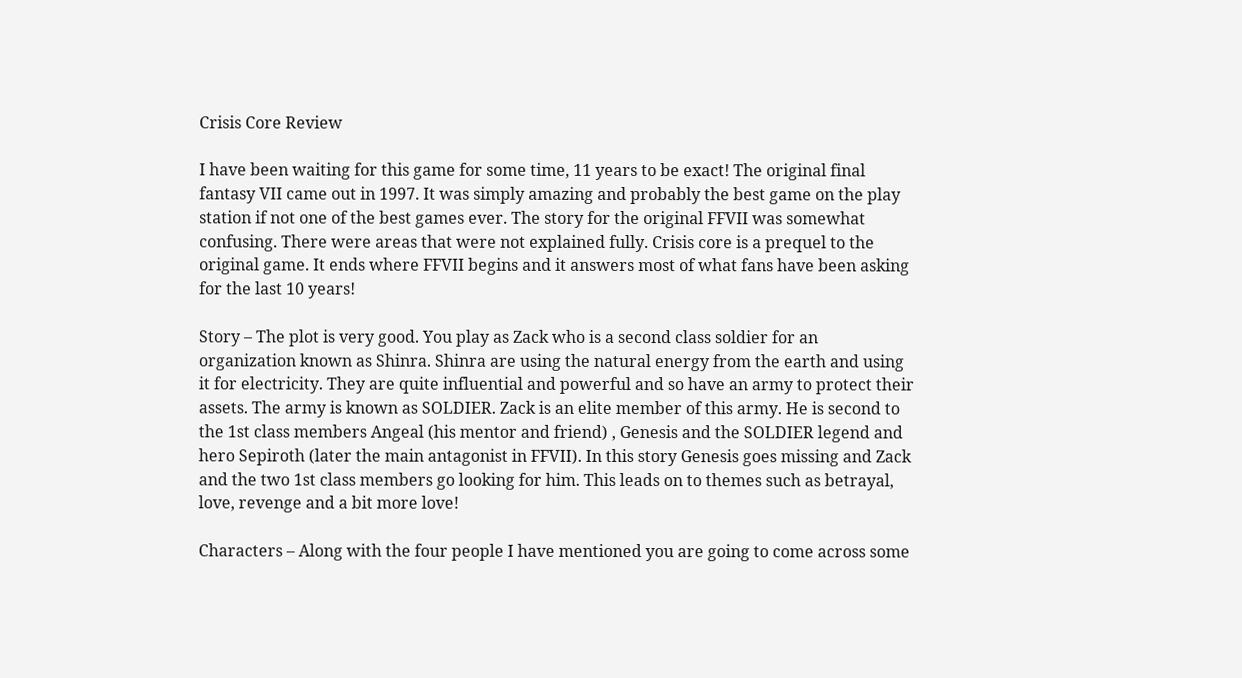Crisis Core Review

I have been waiting for this game for some time, 11 years to be exact! The original final fantasy VII came out in 1997. It was simply amazing and probably the best game on the play station if not one of the best games ever. The story for the original FFVII was somewhat confusing. There were areas that were not explained fully. Crisis core is a prequel to the original game. It ends where FFVII begins and it answers most of what fans have been asking for the last 10 years!

Story – The plot is very good. You play as Zack who is a second class soldier for an organization known as Shinra. Shinra are using the natural energy from the earth and using it for electricity. They are quite influential and powerful and so have an army to protect their assets. The army is known as SOLDIER. Zack is an elite member of this army. He is second to the 1st class members Angeal (his mentor and friend) , Genesis and the SOLDIER legend and hero Sepiroth (later the main antagonist in FFVII). In this story Genesis goes missing and Zack and the two 1st class members go looking for him. This leads on to themes such as betrayal, love, revenge and a bit more love!

Characters – Along with the four people I have mentioned you are going to come across some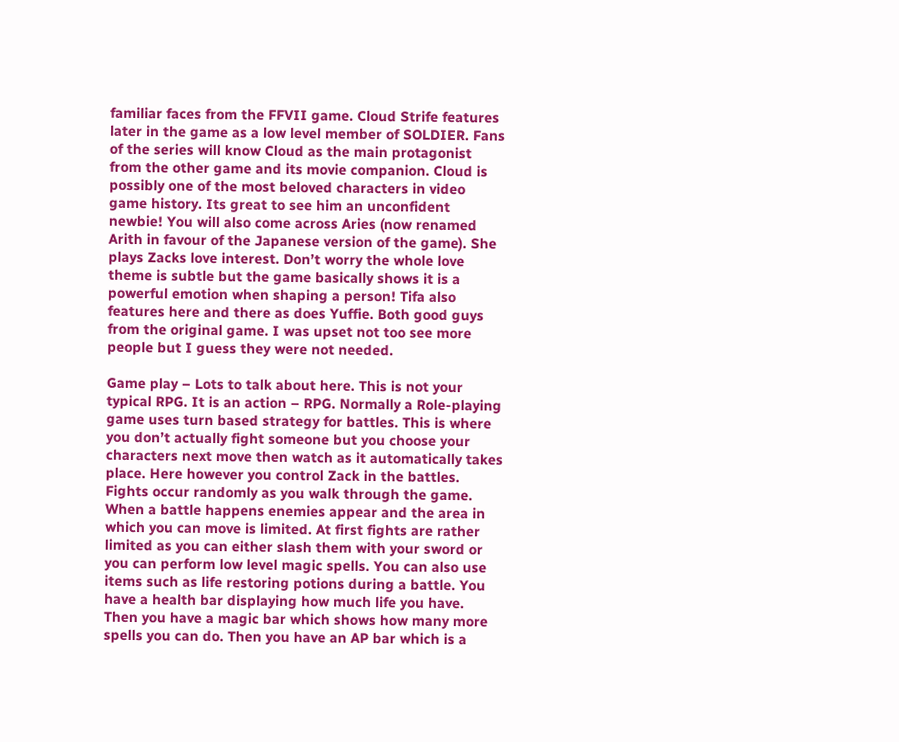familiar faces from the FFVII game. Cloud Strife features later in the game as a low level member of SOLDIER. Fans of the series will know Cloud as the main protagonist from the other game and its movie companion. Cloud is possibly one of the most beloved characters in video game history. Its great to see him an unconfident newbie! You will also come across Aries (now renamed Arith in favour of the Japanese version of the game). She plays Zacks love interest. Don’t worry the whole love theme is subtle but the game basically shows it is a powerful emotion when shaping a person! Tifa also features here and there as does Yuffie. Both good guys from the original game. I was upset not too see more people but I guess they were not needed.

Game play – Lots to talk about here. This is not your typical RPG. It is an action – RPG. Normally a Role-playing game uses turn based strategy for battles. This is where you don’t actually fight someone but you choose your characters next move then watch as it automatically takes place. Here however you control Zack in the battles. Fights occur randomly as you walk through the game. When a battle happens enemies appear and the area in which you can move is limited. At first fights are rather limited as you can either slash them with your sword or you can perform low level magic spells. You can also use items such as life restoring potions during a battle. You have a health bar displaying how much life you have. Then you have a magic bar which shows how many more spells you can do. Then you have an AP bar which is a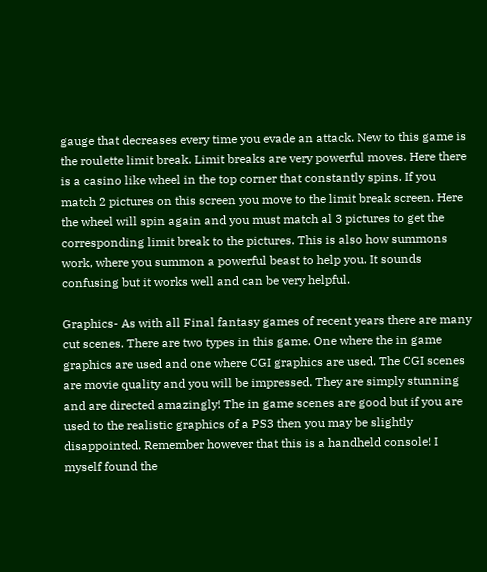gauge that decreases every time you evade an attack. New to this game is the roulette limit break. Limit breaks are very powerful moves. Here there is a casino like wheel in the top corner that constantly spins. If you match 2 pictures on this screen you move to the limit break screen. Here the wheel will spin again and you must match al 3 pictures to get the corresponding limit break to the pictures. This is also how summons work, where you summon a powerful beast to help you. It sounds confusing but it works well and can be very helpful.

Graphics- As with all Final fantasy games of recent years there are many cut scenes. There are two types in this game. One where the in game graphics are used and one where CGI graphics are used. The CGI scenes are movie quality and you will be impressed. They are simply stunning and are directed amazingly! The in game scenes are good but if you are used to the realistic graphics of a PS3 then you may be slightly disappointed. Remember however that this is a handheld console! I myself found the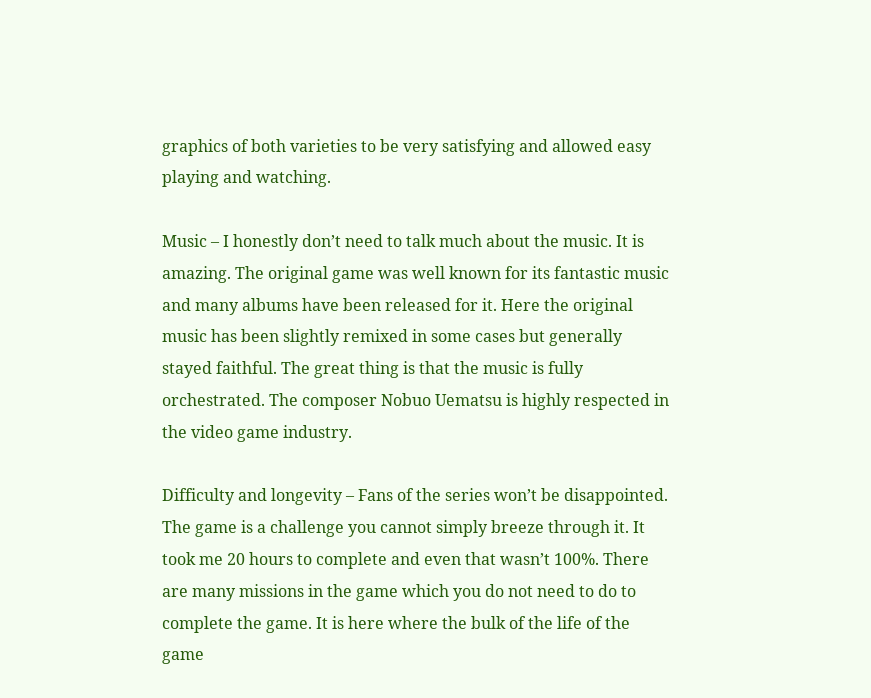graphics of both varieties to be very satisfying and allowed easy playing and watching.

Music – I honestly don’t need to talk much about the music. It is amazing. The original game was well known for its fantastic music and many albums have been released for it. Here the original music has been slightly remixed in some cases but generally stayed faithful. The great thing is that the music is fully orchestrated. The composer Nobuo Uematsu is highly respected in the video game industry.

Difficulty and longevity – Fans of the series won’t be disappointed. The game is a challenge you cannot simply breeze through it. It took me 20 hours to complete and even that wasn’t 100%. There are many missions in the game which you do not need to do to complete the game. It is here where the bulk of the life of the game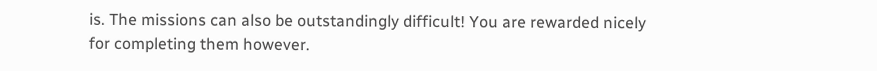is. The missions can also be outstandingly difficult! You are rewarded nicely for completing them however.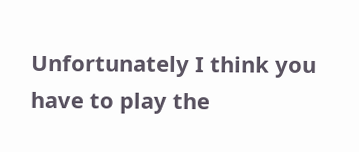Unfortunately I think you have to play the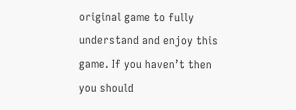original game to fully understand and enjoy this game. If you haven’t then you should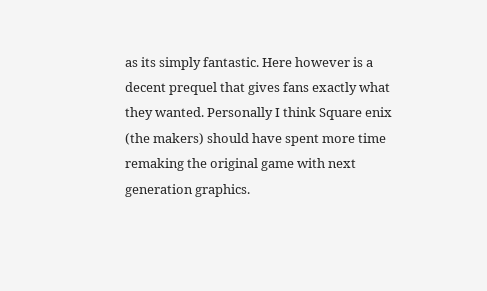as its simply fantastic. Here however is a decent prequel that gives fans exactly what they wanted. Personally I think Square enix (the makers) should have spent more time remaking the original game with next generation graphics.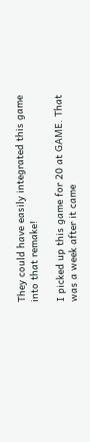They could have easily integrated this game into that remake!

I picked up this game for 20 at GAME. That was a week after it came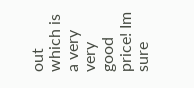out which is a very very good price! Im sure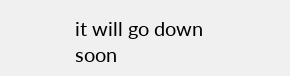it will go down soon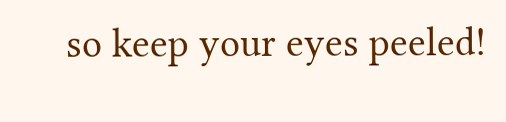so keep your eyes peeled!